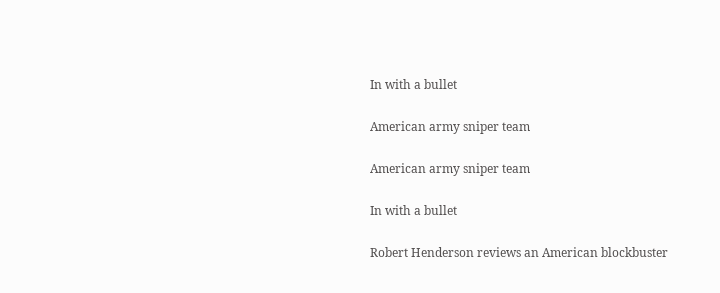In with a bullet

American army sniper team

American army sniper team

In with a bullet

Robert Henderson reviews an American blockbuster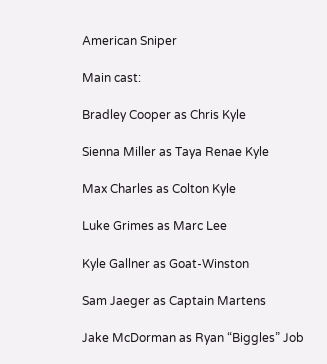American Sniper

Main cast:

Bradley Cooper as Chris Kyle

Sienna Miller as Taya Renae Kyle

Max Charles as Colton Kyle

Luke Grimes as Marc Lee

Kyle Gallner as Goat-Winston

Sam Jaeger as Captain Martens

Jake McDorman as Ryan “Biggles” Job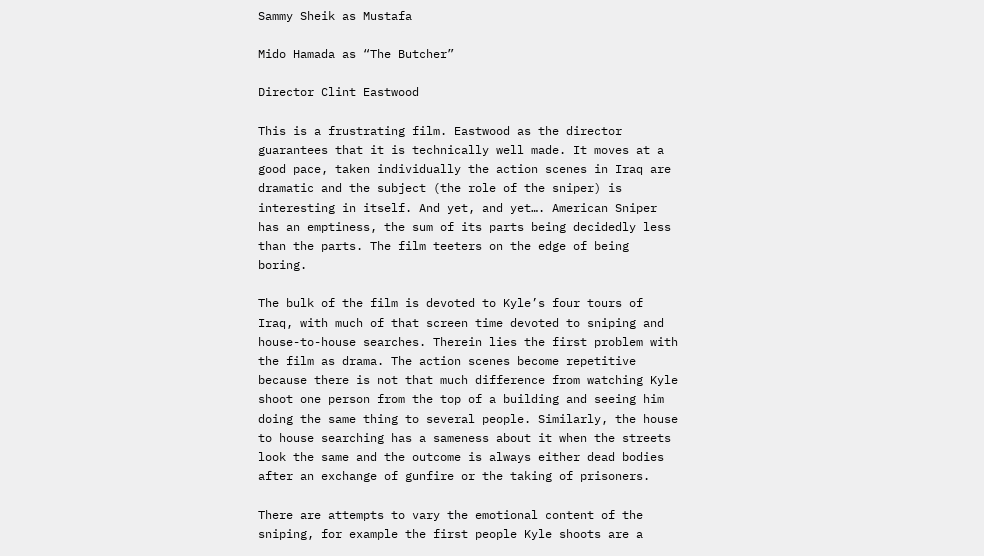Sammy Sheik as Mustafa

Mido Hamada as “The Butcher”

Director Clint Eastwood

This is a frustrating film. Eastwood as the director guarantees that it is technically well made. It moves at a good pace, taken individually the action scenes in Iraq are dramatic and the subject (the role of the sniper) is interesting in itself. And yet, and yet…. American Sniper has an emptiness, the sum of its parts being decidedly less than the parts. The film teeters on the edge of being boring.

The bulk of the film is devoted to Kyle’s four tours of Iraq, with much of that screen time devoted to sniping and house-to-house searches. Therein lies the first problem with the film as drama. The action scenes become repetitive because there is not that much difference from watching Kyle shoot one person from the top of a building and seeing him doing the same thing to several people. Similarly, the house to house searching has a sameness about it when the streets look the same and the outcome is always either dead bodies after an exchange of gunfire or the taking of prisoners.

There are attempts to vary the emotional content of the sniping, for example the first people Kyle shoots are a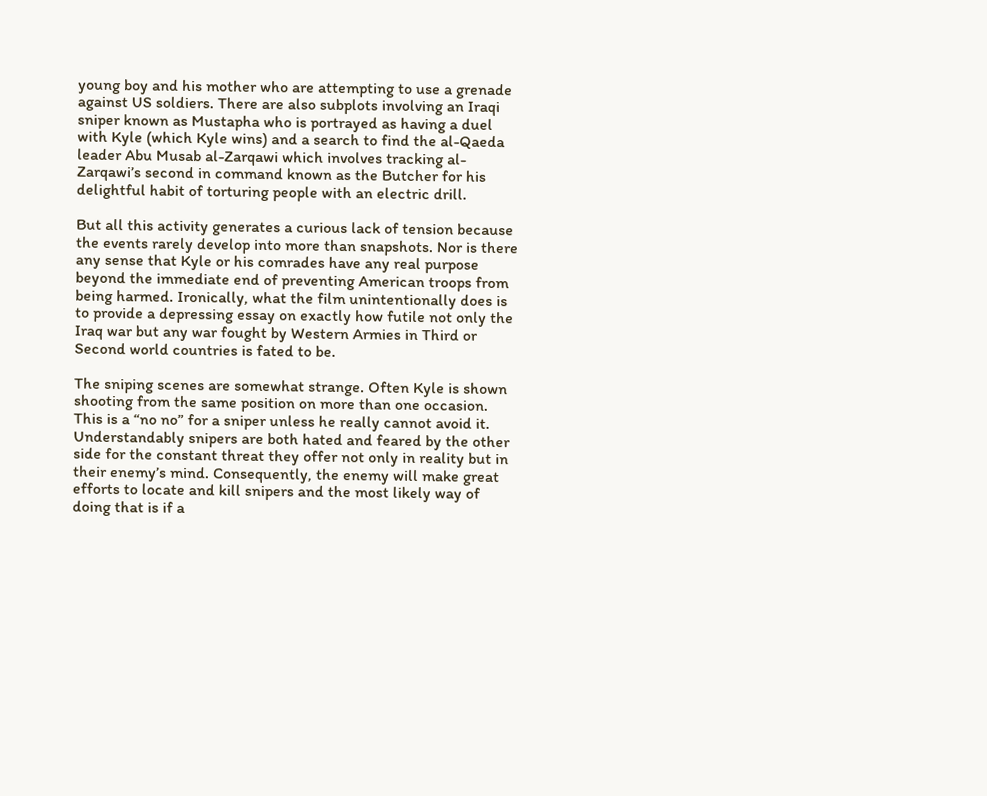young boy and his mother who are attempting to use a grenade against US soldiers. There are also subplots involving an Iraqi sniper known as Mustapha who is portrayed as having a duel with Kyle (which Kyle wins) and a search to find the al-Qaeda leader Abu Musab al-Zarqawi which involves tracking al-Zarqawi’s second in command known as the Butcher for his delightful habit of torturing people with an electric drill.

But all this activity generates a curious lack of tension because the events rarely develop into more than snapshots. Nor is there any sense that Kyle or his comrades have any real purpose beyond the immediate end of preventing American troops from being harmed. Ironically, what the film unintentionally does is to provide a depressing essay on exactly how futile not only the Iraq war but any war fought by Western Armies in Third or Second world countries is fated to be.

The sniping scenes are somewhat strange. Often Kyle is shown shooting from the same position on more than one occasion. This is a “no no” for a sniper unless he really cannot avoid it. Understandably snipers are both hated and feared by the other side for the constant threat they offer not only in reality but in their enemy’s mind. Consequently, the enemy will make great efforts to locate and kill snipers and the most likely way of doing that is if a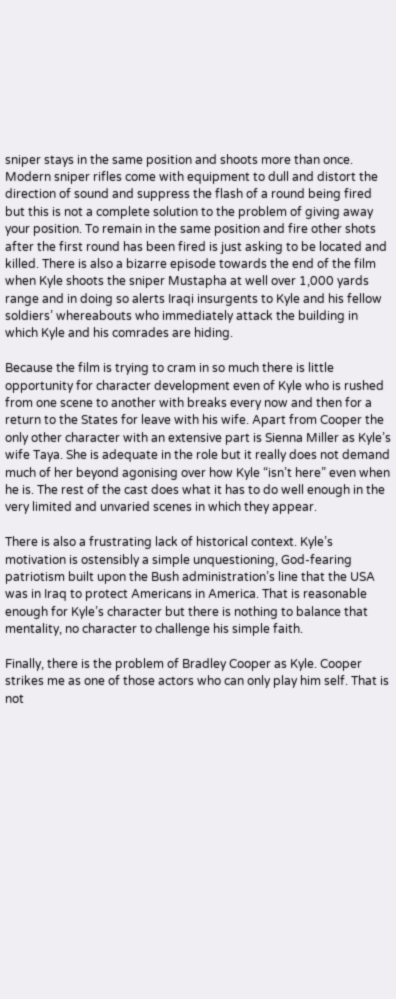sniper stays in the same position and shoots more than once. Modern sniper rifles come with equipment to dull and distort the direction of sound and suppress the flash of a round being fired but this is not a complete solution to the problem of giving away your position. To remain in the same position and fire other shots after the first round has been fired is just asking to be located and killed. There is also a bizarre episode towards the end of the film when Kyle shoots the sniper Mustapha at well over 1,000 yards range and in doing so alerts Iraqi insurgents to Kyle and his fellow soldiers’ whereabouts who immediately attack the building in which Kyle and his comrades are hiding.

Because the film is trying to cram in so much there is little opportunity for character development even of Kyle who is rushed from one scene to another with breaks every now and then for a return to the States for leave with his wife. Apart from Cooper the only other character with an extensive part is Sienna Miller as Kyle’s wife Taya. She is adequate in the role but it really does not demand much of her beyond agonising over how Kyle “isn’t here” even when he is. The rest of the cast does what it has to do well enough in the very limited and unvaried scenes in which they appear.

There is also a frustrating lack of historical context. Kyle’s motivation is ostensibly a simple unquestioning, God-fearing patriotism built upon the Bush administration’s line that the USA was in Iraq to protect Americans in America. That is reasonable enough for Kyle’s character but there is nothing to balance that mentality, no character to challenge his simple faith.

Finally, there is the problem of Bradley Cooper as Kyle. Cooper strikes me as one of those actors who can only play him self. That is not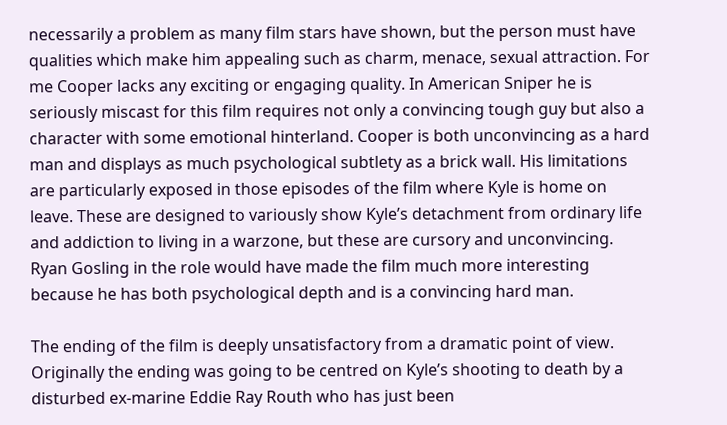necessarily a problem as many film stars have shown, but the person must have qualities which make him appealing such as charm, menace, sexual attraction. For me Cooper lacks any exciting or engaging quality. In American Sniper he is seriously miscast for this film requires not only a convincing tough guy but also a character with some emotional hinterland. Cooper is both unconvincing as a hard man and displays as much psychological subtlety as a brick wall. His limitations are particularly exposed in those episodes of the film where Kyle is home on leave. These are designed to variously show Kyle’s detachment from ordinary life and addiction to living in a warzone, but these are cursory and unconvincing. Ryan Gosling in the role would have made the film much more interesting because he has both psychological depth and is a convincing hard man.

The ending of the film is deeply unsatisfactory from a dramatic point of view. Originally the ending was going to be centred on Kyle’s shooting to death by a disturbed ex-marine Eddie Ray Routh who has just been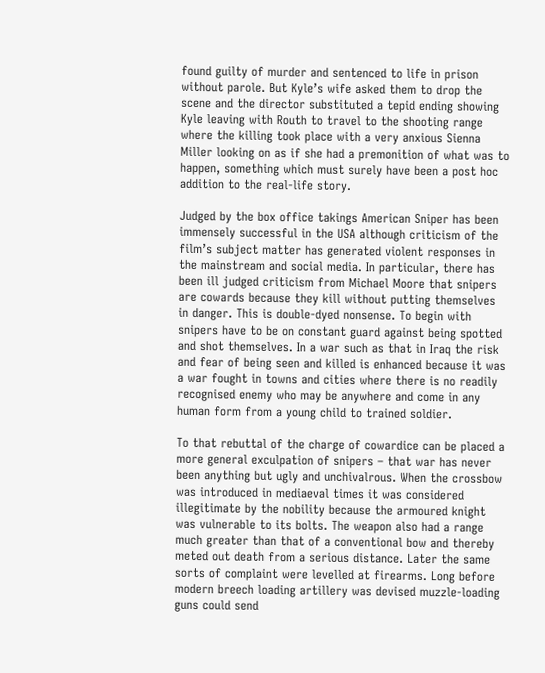found guilty of murder and sentenced to life in prison without parole. But Kyle’s wife asked them to drop the scene and the director substituted a tepid ending showing Kyle leaving with Routh to travel to the shooting range where the killing took place with a very anxious Sienna Miller looking on as if she had a premonition of what was to happen, something which must surely have been a post hoc addition to the real-life story.

Judged by the box office takings American Sniper has been immensely successful in the USA although criticism of the film’s subject matter has generated violent responses in the mainstream and social media. In particular, there has been ill judged criticism from Michael Moore that snipers are cowards because they kill without putting themselves in danger. This is double-dyed nonsense. To begin with snipers have to be on constant guard against being spotted and shot themselves. In a war such as that in Iraq the risk and fear of being seen and killed is enhanced because it was a war fought in towns and cities where there is no readily recognised enemy who may be anywhere and come in any human form from a young child to trained soldier.

To that rebuttal of the charge of cowardice can be placed a more general exculpation of snipers – that war has never been anything but ugly and unchivalrous. When the crossbow was introduced in mediaeval times it was considered illegitimate by the nobility because the armoured knight was vulnerable to its bolts. The weapon also had a range much greater than that of a conventional bow and thereby meted out death from a serious distance. Later the same sorts of complaint were levelled at firearms. Long before modern breech loading artillery was devised muzzle-loading guns could send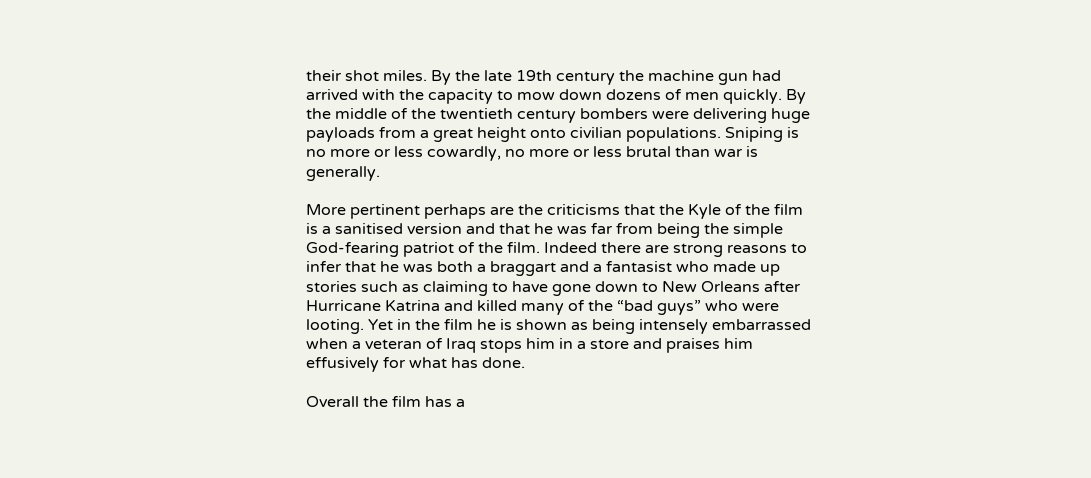their shot miles. By the late 19th century the machine gun had arrived with the capacity to mow down dozens of men quickly. By the middle of the twentieth century bombers were delivering huge payloads from a great height onto civilian populations. Sniping is no more or less cowardly, no more or less brutal than war is generally.

More pertinent perhaps are the criticisms that the Kyle of the film is a sanitised version and that he was far from being the simple God-fearing patriot of the film. Indeed there are strong reasons to infer that he was both a braggart and a fantasist who made up stories such as claiming to have gone down to New Orleans after Hurricane Katrina and killed many of the “bad guys” who were looting. Yet in the film he is shown as being intensely embarrassed when a veteran of Iraq stops him in a store and praises him effusively for what has done.

Overall the film has a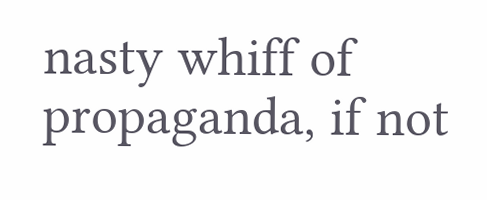nasty whiff of propaganda, if not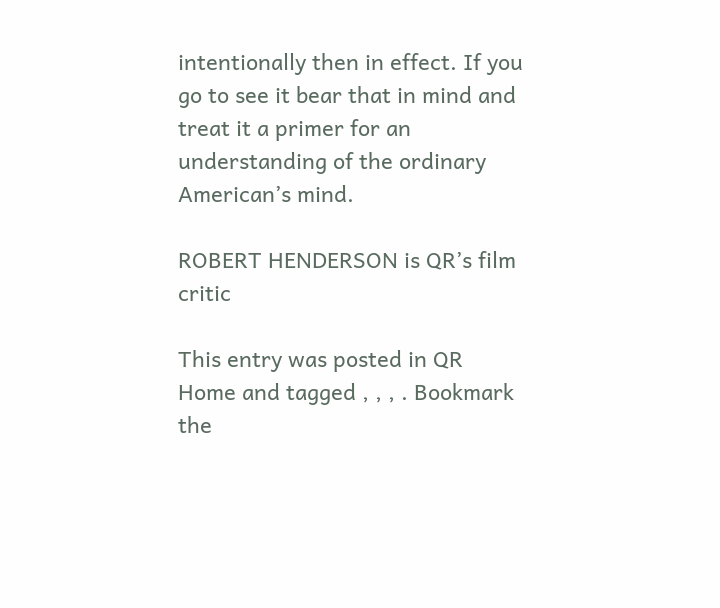intentionally then in effect. If you go to see it bear that in mind and treat it a primer for an understanding of the ordinary American’s mind.

ROBERT HENDERSON is QR’s film critic

This entry was posted in QR Home and tagged , , , . Bookmark the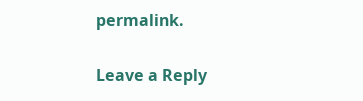permalink.

Leave a Reply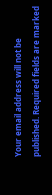Your email address will not be published. Required fields are marked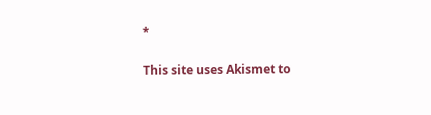*

This site uses Akismet to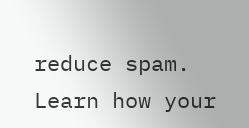reduce spam. Learn how your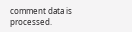comment data is processed.